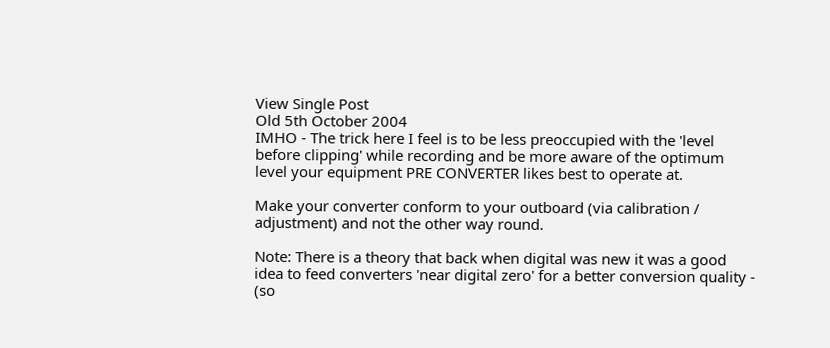View Single Post
Old 5th October 2004
IMHO - The trick here I feel is to be less preoccupied with the 'level before clipping' while recording and be more aware of the optimum level your equipment PRE CONVERTER likes best to operate at.

Make your converter conform to your outboard (via calibration / adjustment) and not the other way round.

Note: There is a theory that back when digital was new it was a good idea to feed converters 'near digital zero' for a better conversion quality - (so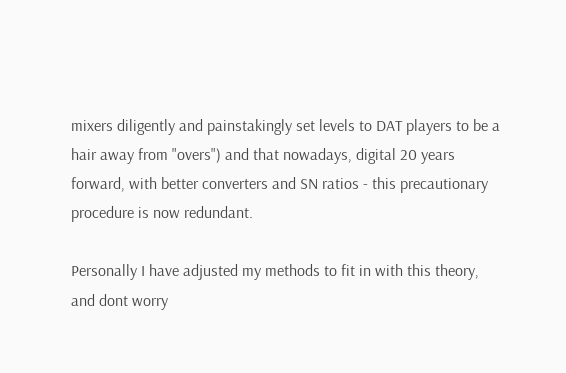mixers diligently and painstakingly set levels to DAT players to be a hair away from "overs") and that nowadays, digital 20 years forward, with better converters and SN ratios - this precautionary procedure is now redundant.

Personally I have adjusted my methods to fit in with this theory, and dont worry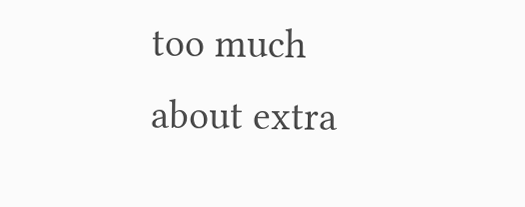too much about extra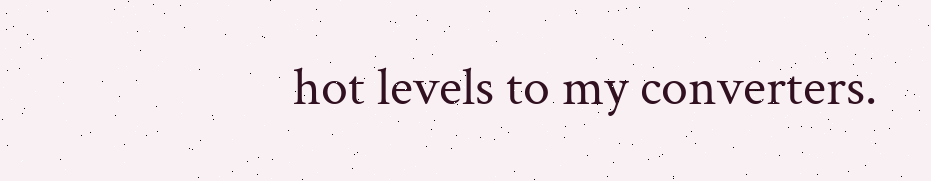hot levels to my converters.